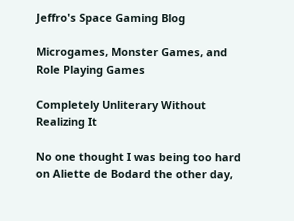Jeffro's Space Gaming Blog

Microgames, Monster Games, and Role Playing Games

Completely Unliterary Without Realizing It

No one thought I was being too hard on Aliette de Bodard the other day,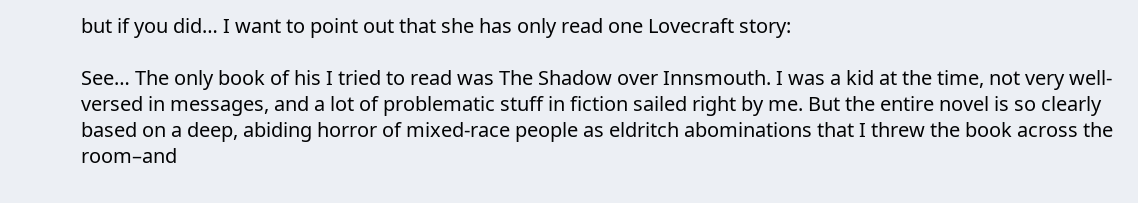but if you did… I want to point out that she has only read one Lovecraft story:

See… The only book of his I tried to read was The Shadow over Innsmouth. I was a kid at the time, not very well-versed in messages, and a lot of problematic stuff in fiction sailed right by me. But the entire novel is so clearly based on a deep, abiding horror of mixed-race people as eldritch abominations that I threw the book across the room–and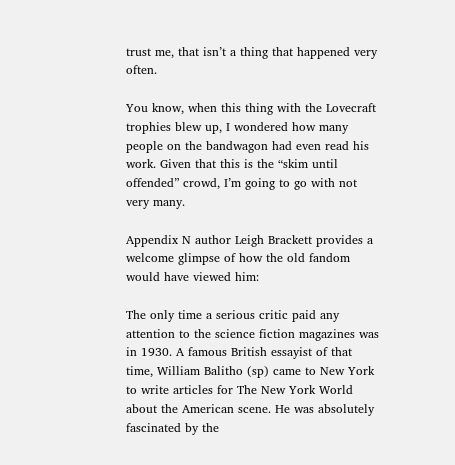trust me, that isn’t a thing that happened very often.

You know, when this thing with the Lovecraft trophies blew up, I wondered how many people on the bandwagon had even read his work. Given that this is the “skim until offended” crowd, I’m going to go with not very many.

Appendix N author Leigh Brackett provides a welcome glimpse of how the old fandom would have viewed him:

The only time a serious critic paid any attention to the science fiction magazines was in 1930. A famous British essayist of that time, William Balitho (sp) came to New York to write articles for The New York World about the American scene. He was absolutely fascinated by the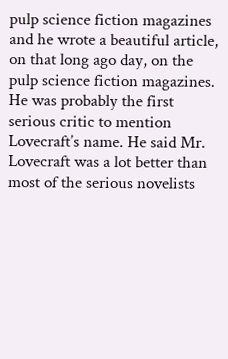pulp science fiction magazines and he wrote a beautiful article, on that long ago day, on the pulp science fiction magazines. He was probably the first serious critic to mention Lovecraft’s name. He said Mr. Lovecraft was a lot better than most of the serious novelists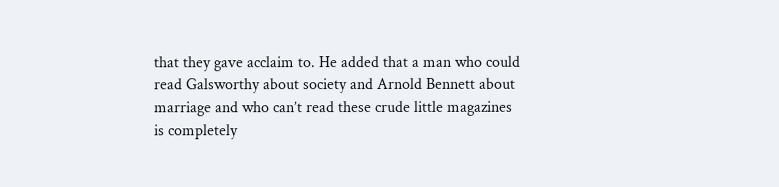that they gave acclaim to. He added that a man who could read Galsworthy about society and Arnold Bennett about marriage and who can’t read these crude little magazines is completely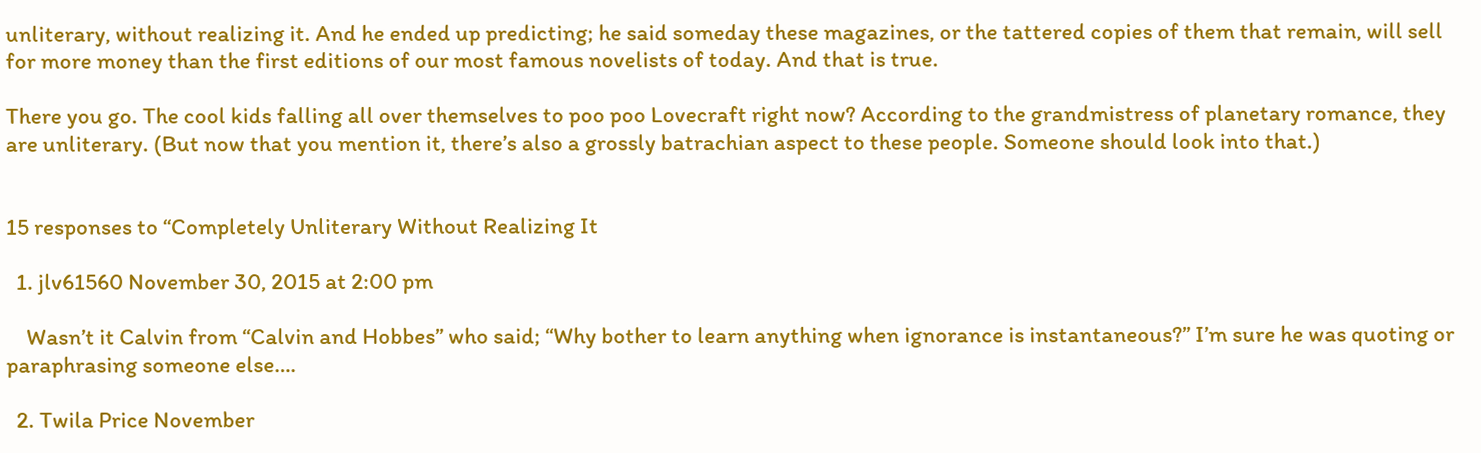unliterary, without realizing it. And he ended up predicting; he said someday these magazines, or the tattered copies of them that remain, will sell for more money than the first editions of our most famous novelists of today. And that is true.

There you go. The cool kids falling all over themselves to poo poo Lovecraft right now? According to the grandmistress of planetary romance, they are unliterary. (But now that you mention it, there’s also a grossly batrachian aspect to these people. Someone should look into that.)


15 responses to “Completely Unliterary Without Realizing It

  1. jlv61560 November 30, 2015 at 2:00 pm

    Wasn’t it Calvin from “Calvin and Hobbes” who said; “Why bother to learn anything when ignorance is instantaneous?” I’m sure he was quoting or paraphrasing someone else….

  2. Twila Price November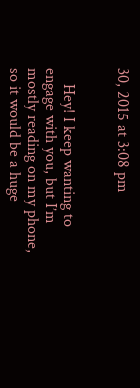30, 2015 at 3:08 pm


    Hey! I keep wanting to engage with you, but I’m mostly reading on my phone, so it would be a huge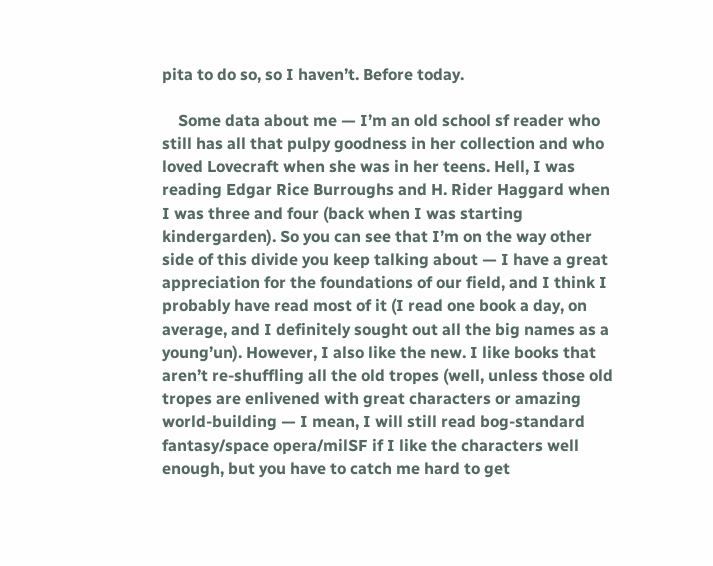pita to do so, so I haven’t. Before today.

    Some data about me — I’m an old school sf reader who still has all that pulpy goodness in her collection and who loved Lovecraft when she was in her teens. Hell, I was reading Edgar Rice Burroughs and H. Rider Haggard when I was three and four (back when I was starting kindergarden). So you can see that I’m on the way other side of this divide you keep talking about — I have a great appreciation for the foundations of our field, and I think I probably have read most of it (I read one book a day, on average, and I definitely sought out all the big names as a young’un). However, I also like the new. I like books that aren’t re-shuffling all the old tropes (well, unless those old tropes are enlivened with great characters or amazing world-building — I mean, I will still read bog-standard fantasy/space opera/milSF if I like the characters well enough, but you have to catch me hard to get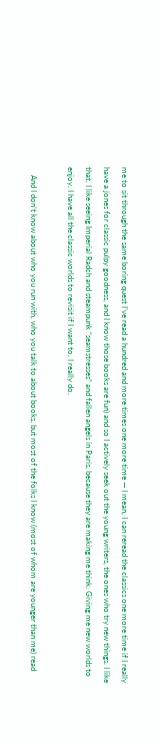me to sit through the same boring quest I’ve read a hundred and more times one more time — I mean, I can reread the classics one more time if I really have a jones for classic pulpy goodness, and I know those books are fun) and so I actively seek out the young writers, the ones who try new things. I like that. I like seeing Imperial Radch and steampunk “seamstresses” and fallen angels in Paris, because they are making me think. Giving me new worlds to enjoy. I have all the classic worlds to revisit if I want to. I really do.

    And I don’t know about who you run with, who you talk to about books, but most of the folks I know (most of whom are younger than me) read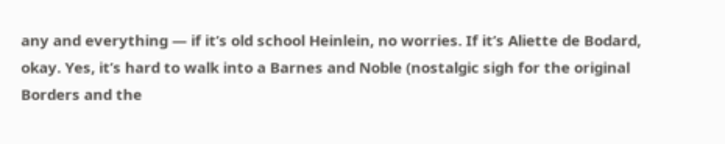any and everything — if it’s old school Heinlein, no worries. If it’s Aliette de Bodard, okay. Yes, it’s hard to walk into a Barnes and Noble (nostalgic sigh for the original Borders and the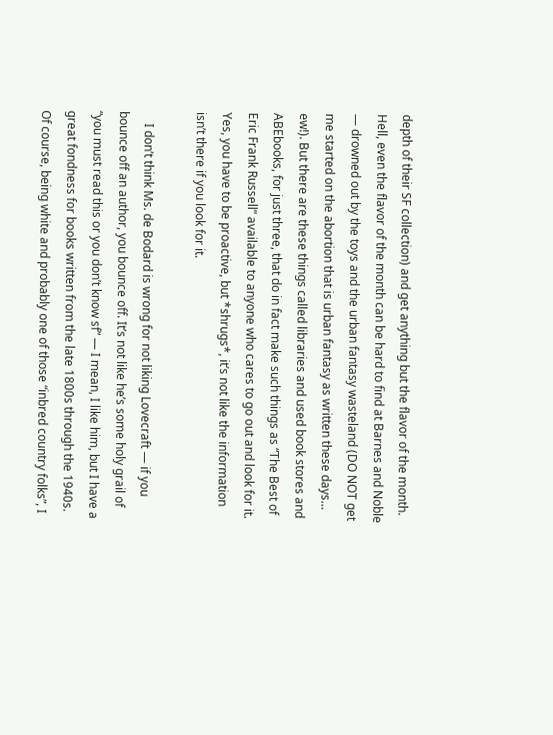depth of their SF collection) and get anything but the flavor of the month. Hell, even the flavor of the month can be hard to find at Barnes and Noble — drowned out by the toys and the urban fantasy wasteland (DO NOT get me started on the abortion that is urban fantasy as written these days… ew!). But there are these things called libraries and used book stores and ABEbooks, for just three, that do in fact make such things as “The Best of Eric Frank Russell” available to anyone who cares to go out and look for it. Yes, you have to be proactive, but *shrugs*, it’s not like the information isn’t there if you look for it.

    I don’t think Ms. de Bodard is wrong for not liking Lovecraft — if you bounce off an author, you bounce off. It’s not like he’s some holy grail of “you must read this or you don’t know sf” — I mean, I like him, but I have a great fondness for books written from the late 1800s through the 1940s. Of course, being white and probably one of those “inbred country folks”, I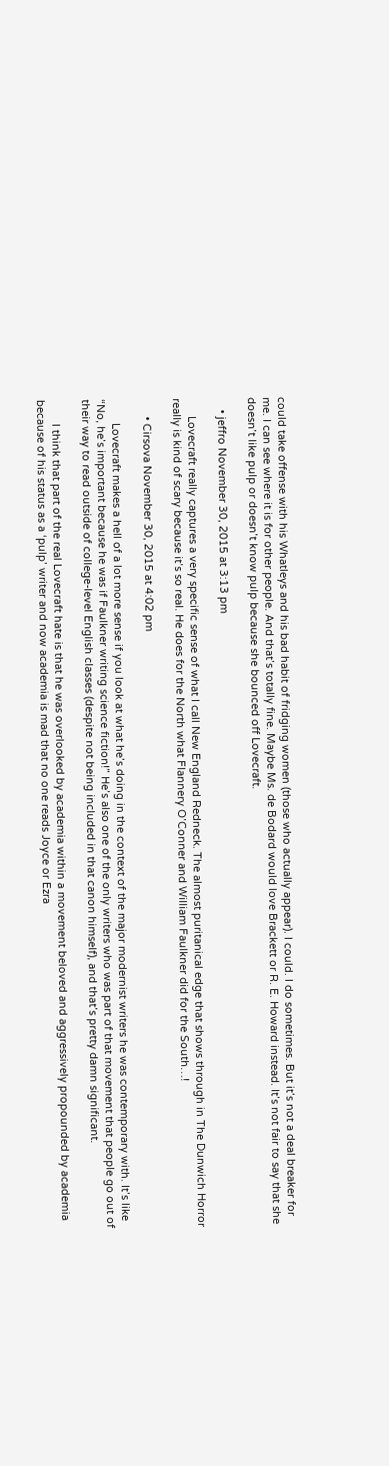could take offense with his Whatleys and his bad habit of fridging women (those who actually appear). I could. I do sometimes. But it’s not a deal breaker for me. I can see where it is for other people. And that’s totally fine. Maybe Ms. de Bodard would love Brackett or R. E. Howard instead. It’s not fair to say that she doesn’t like pulp or doesn’t know pulp because she bounced off Lovecraft.

    • jeffro November 30, 2015 at 3:13 pm

      Lovecraft really captures a very specific sense of what I call New England Redneck. The almost puritanical edge that shows through in The Dunwich Horror really is kind of scary because it’s so real. He does for the North what Flannery O’Conner and William Faulkner did for the South…!

      • Cirsova November 30, 2015 at 4:02 pm

        Lovecraft makes a hell of a lot more sense if you look at what he’s doing in the context of the major modernist writers he was contemporary with. It’s like “No, he’s important because he was if Faulkner writing science fiction!” He’s also one of the only writers who was part of that movement that people go out of their way to read outside of college-level English classes (despite not being included in that canon himself), and that’s pretty damn significant.

        I think that part of the real Lovecraft hate is that he was overlooked by academia within a movement beloved and aggressively propounded by academia because of his status as a ‘pulp’ writer and now academia is mad that no one reads Joyce or Ezra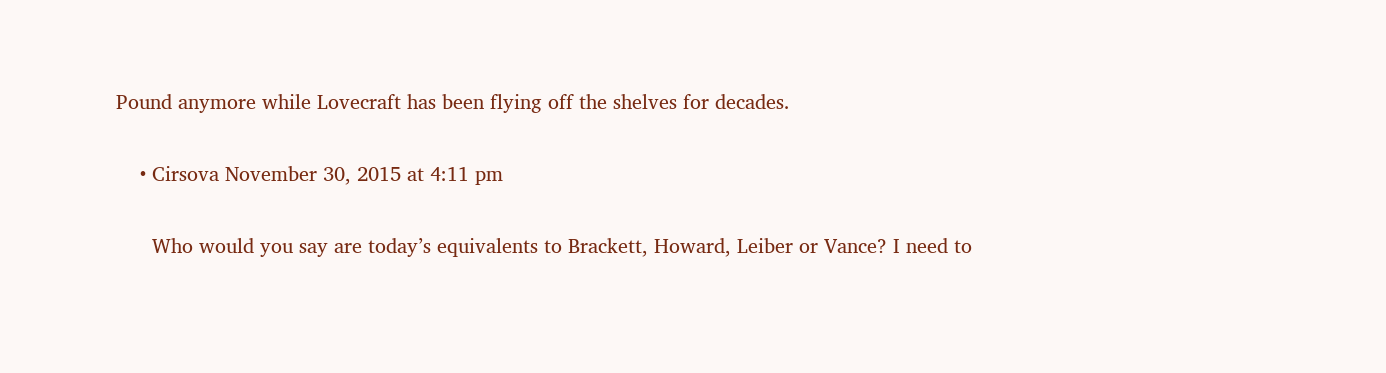Pound anymore while Lovecraft has been flying off the shelves for decades.

    • Cirsova November 30, 2015 at 4:11 pm

      Who would you say are today’s equivalents to Brackett, Howard, Leiber or Vance? I need to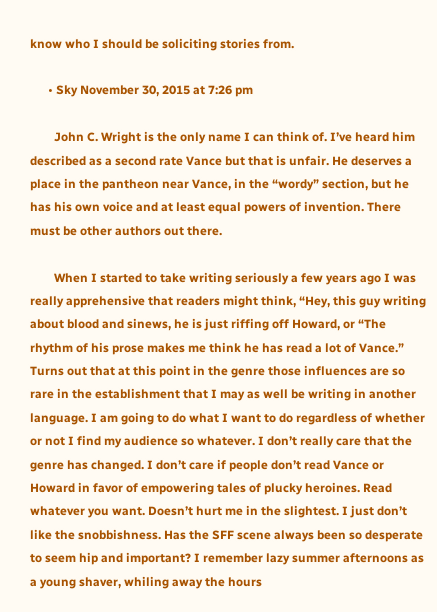know who I should be soliciting stories from.

      • Sky November 30, 2015 at 7:26 pm

        John C. Wright is the only name I can think of. I’ve heard him described as a second rate Vance but that is unfair. He deserves a place in the pantheon near Vance, in the “wordy” section, but he has his own voice and at least equal powers of invention. There must be other authors out there.

        When I started to take writing seriously a few years ago I was really apprehensive that readers might think, “Hey, this guy writing about blood and sinews, he is just riffing off Howard, or “The rhythm of his prose makes me think he has read a lot of Vance.” Turns out that at this point in the genre those influences are so rare in the establishment that I may as well be writing in another language. I am going to do what I want to do regardless of whether or not I find my audience so whatever. I don’t really care that the genre has changed. I don’t care if people don’t read Vance or Howard in favor of empowering tales of plucky heroines. Read whatever you want. Doesn’t hurt me in the slightest. I just don’t like the snobbishness. Has the SFF scene always been so desperate to seem hip and important? I remember lazy summer afternoons as a young shaver, whiling away the hours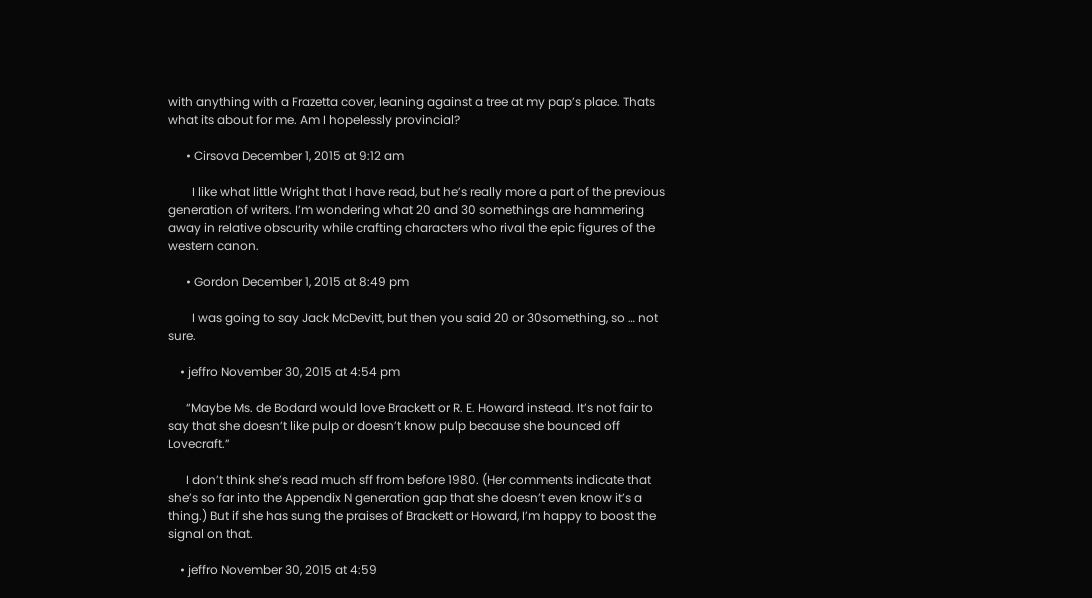with anything with a Frazetta cover, leaning against a tree at my pap’s place. Thats what its about for me. Am I hopelessly provincial?

      • Cirsova December 1, 2015 at 9:12 am

        I like what little Wright that I have read, but he’s really more a part of the previous generation of writers. I’m wondering what 20 and 30 somethings are hammering away in relative obscurity while crafting characters who rival the epic figures of the western canon.

      • Gordon December 1, 2015 at 8:49 pm

        I was going to say Jack McDevitt, but then you said 20 or 30something, so … not sure.

    • jeffro November 30, 2015 at 4:54 pm

      “Maybe Ms. de Bodard would love Brackett or R. E. Howard instead. It’s not fair to say that she doesn’t like pulp or doesn’t know pulp because she bounced off Lovecraft.”

      I don’t think she’s read much sff from before 1980. (Her comments indicate that she’s so far into the Appendix N generation gap that she doesn’t even know it’s a thing.) But if she has sung the praises of Brackett or Howard, I’m happy to boost the signal on that.

    • jeffro November 30, 2015 at 4:59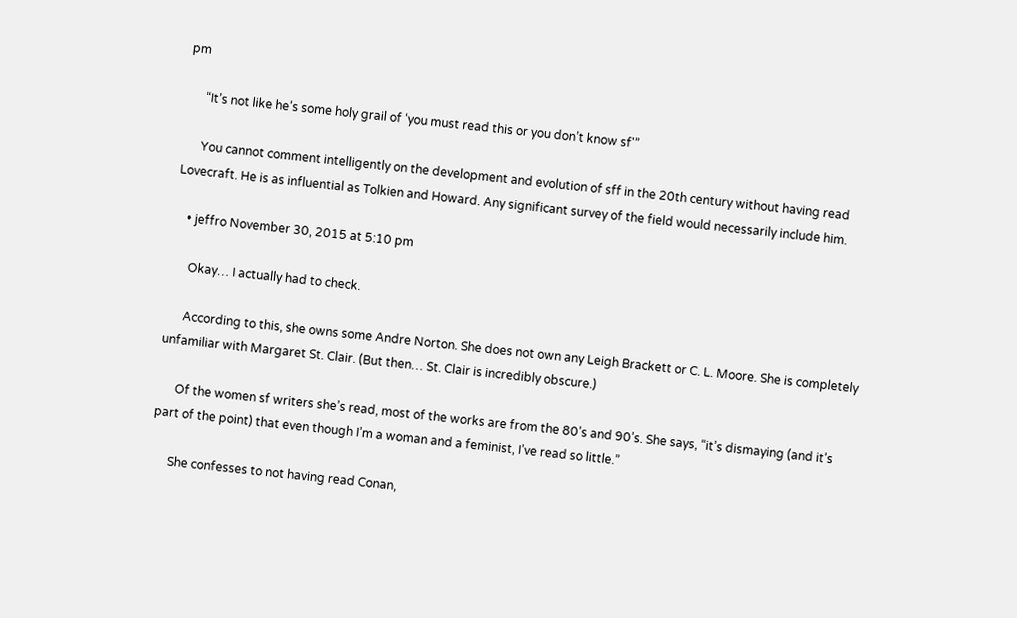pm

      “It’s not like he’s some holy grail of ‘you must read this or you don’t know sf'”

      You cannot comment intelligently on the development and evolution of sff in the 20th century without having read Lovecraft. He is as influential as Tolkien and Howard. Any significant survey of the field would necessarily include him.

    • jeffro November 30, 2015 at 5:10 pm

      Okay… I actually had to check.

      According to this, she owns some Andre Norton. She does not own any Leigh Brackett or C. L. Moore. She is completely unfamiliar with Margaret St. Clair. (But then… St. Clair is incredibly obscure.)

      Of the women sf writers she’s read, most of the works are from the 80’s and 90’s. She says, “it’s dismaying (and it’s part of the point) that even though I’m a woman and a feminist, I’ve read so little.”

      She confesses to not having read Conan,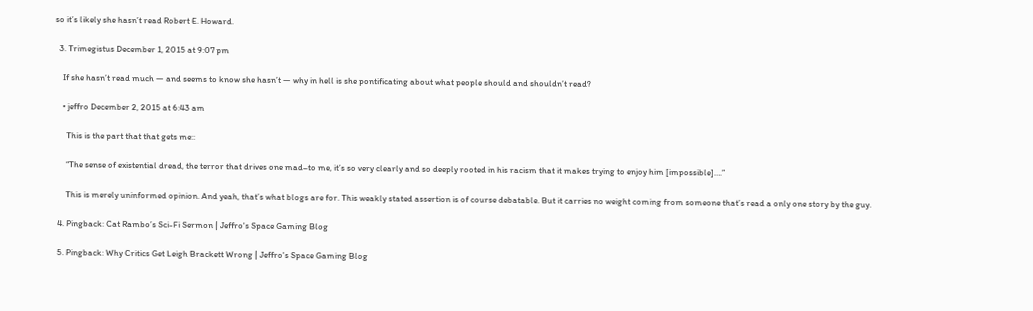so it’s likely she hasn’t read Robert E. Howard.

  3. Trimegistus December 1, 2015 at 9:07 pm

    If she hasn’t read much — and seems to know she hasn’t — why in hell is she pontificating about what people should and shouldn’t read?

    • jeffro December 2, 2015 at 6:43 am

      This is the part that that gets me::

      “The sense of existential dread, the terror that drives one mad–to me, it’s so very clearly and so deeply rooted in his racism that it makes trying to enjoy him [impossible]….”

      This is merely uninformed opinion. And yeah, that’s what blogs are for. This weakly stated assertion is of course debatable. But it carries no weight coming from someone that’s read a only one story by the guy.

  4. Pingback: Cat Rambo’s Sci-Fi Sermon | Jeffro's Space Gaming Blog

  5. Pingback: Why Critics Get Leigh Brackett Wrong | Jeffro's Space Gaming Blog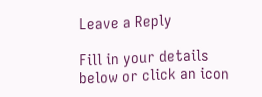Leave a Reply

Fill in your details below or click an icon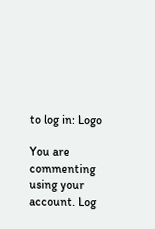to log in: Logo

You are commenting using your account. Log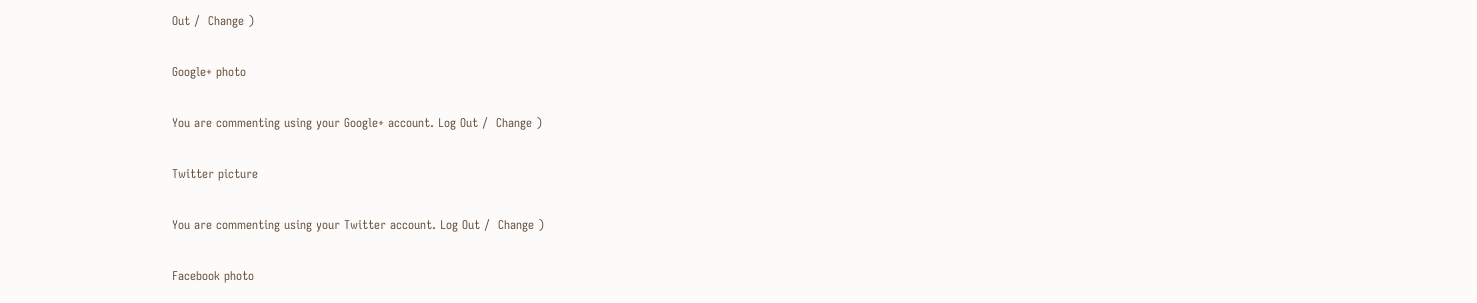Out /  Change )

Google+ photo

You are commenting using your Google+ account. Log Out /  Change )

Twitter picture

You are commenting using your Twitter account. Log Out /  Change )

Facebook photo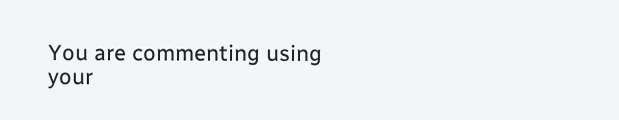You are commenting using your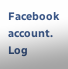Facebook account. Log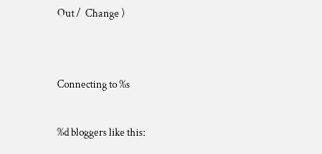Out /  Change )


Connecting to %s

%d bloggers like this: